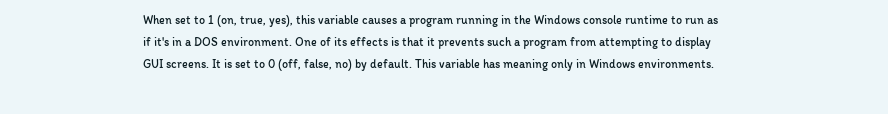When set to 1 (on, true, yes), this variable causes a program running in the Windows console runtime to run as if it's in a DOS environment. One of its effects is that it prevents such a program from attempting to display GUI screens. It is set to 0 (off, false, no) by default. This variable has meaning only in Windows environments.